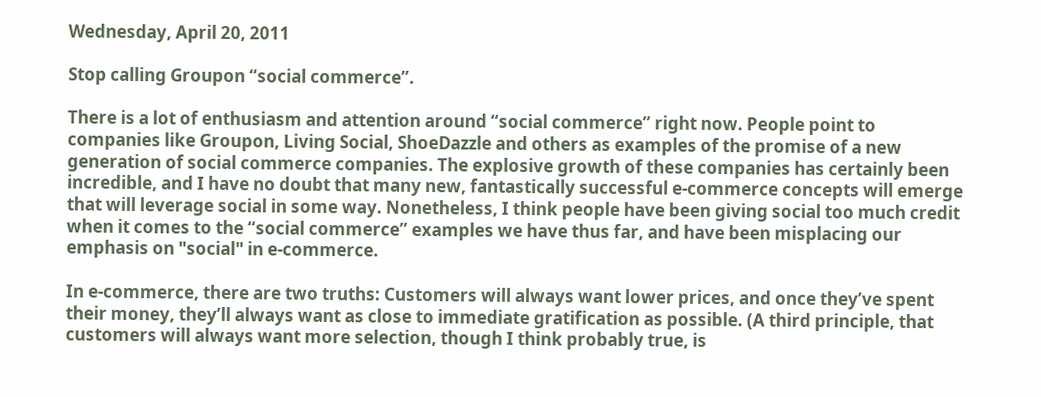Wednesday, April 20, 2011

Stop calling Groupon “social commerce”.

There is a lot of enthusiasm and attention around “social commerce” right now. People point to companies like Groupon, Living Social, ShoeDazzle and others as examples of the promise of a new generation of social commerce companies. The explosive growth of these companies has certainly been incredible, and I have no doubt that many new, fantastically successful e-commerce concepts will emerge that will leverage social in some way. Nonetheless, I think people have been giving social too much credit when it comes to the “social commerce” examples we have thus far, and have been misplacing our emphasis on "social" in e-commerce.

In e-commerce, there are two truths: Customers will always want lower prices, and once they’ve spent their money, they’ll always want as close to immediate gratification as possible. (A third principle, that customers will always want more selection, though I think probably true, is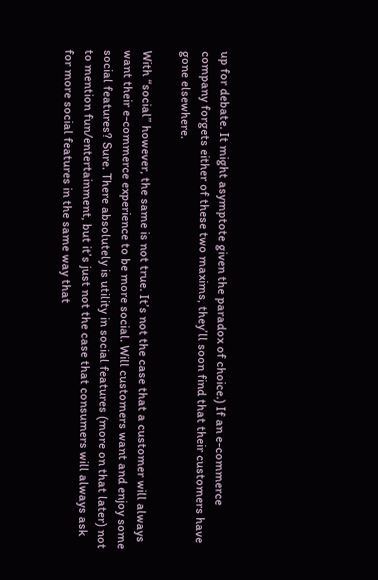up for debate. It might asymptote given the paradox of choice.) If an e-commerce company forgets either of these two maxims, they’ll soon find that their customers have gone elsewhere.

With “social” however, the same is not true. It’s not the case that a customer will always want their e-commerce experience to be more social. Will customers want and enjoy some social features? Sure. There absolutely is utility in social features (more on that later) not to mention fun/entertainment, but it’s just not the case that consumers will always ask for more social features in the same way that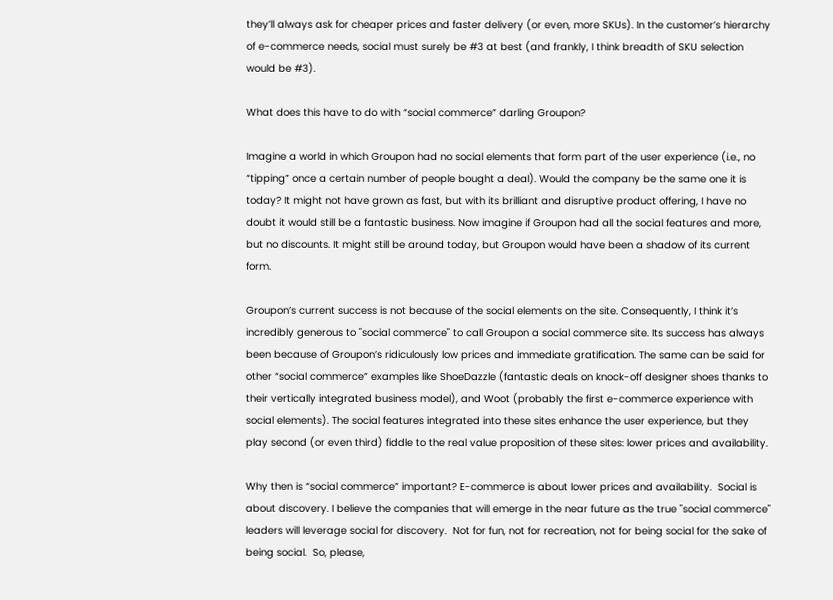they’ll always ask for cheaper prices and faster delivery (or even, more SKUs). In the customer’s hierarchy of e-commerce needs, social must surely be #3 at best (and frankly, I think breadth of SKU selection would be #3).

What does this have to do with “social commerce” darling Groupon?

Imagine a world in which Groupon had no social elements that form part of the user experience (i.e., no “tipping” once a certain number of people bought a deal). Would the company be the same one it is today? It might not have grown as fast, but with its brilliant and disruptive product offering, I have no doubt it would still be a fantastic business. Now imagine if Groupon had all the social features and more, but no discounts. It might still be around today, but Groupon would have been a shadow of its current form.

Groupon’s current success is not because of the social elements on the site. Consequently, I think it’s incredibly generous to "social commerce" to call Groupon a social commerce site. Its success has always been because of Groupon’s ridiculously low prices and immediate gratification. The same can be said for other “social commerce” examples like ShoeDazzle (fantastic deals on knock-off designer shoes thanks to their vertically integrated business model), and Woot (probably the first e-commerce experience with social elements). The social features integrated into these sites enhance the user experience, but they play second (or even third) fiddle to the real value proposition of these sites: lower prices and availability.

Why then is “social commerce” important? E-commerce is about lower prices and availability.  Social is about discovery. I believe the companies that will emerge in the near future as the true "social commerce" leaders will leverage social for discovery.  Not for fun, not for recreation, not for being social for the sake of being social.  So, please,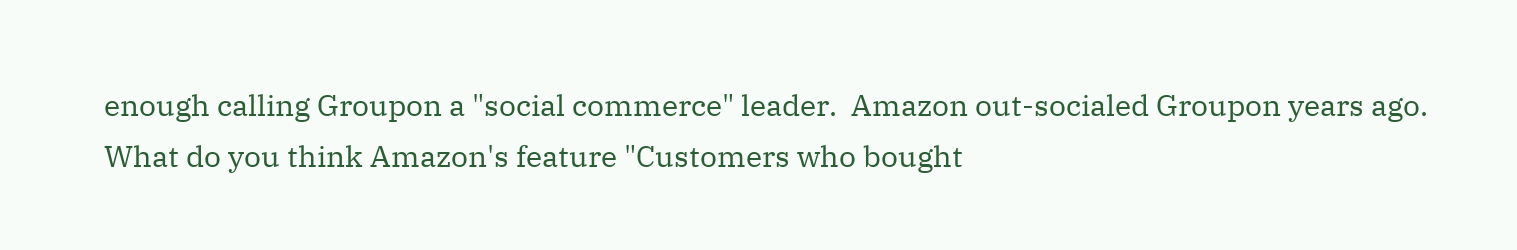enough calling Groupon a "social commerce" leader.  Amazon out-socialed Groupon years ago.  What do you think Amazon's feature "Customers who bought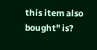this item also bought" is?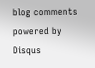blog comments powered by Disqus